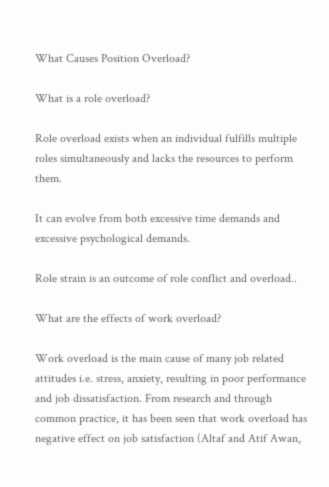What Causes Position Overload?

What is a role overload?

Role overload exists when an individual fulfills multiple roles simultaneously and lacks the resources to perform them.

It can evolve from both excessive time demands and excessive psychological demands.

Role strain is an outcome of role conflict and overload..

What are the effects of work overload?

Work overload is the main cause of many job related attitudes i.e. stress, anxiety, resulting in poor performance and job dissatisfaction. From research and through common practice, it has been seen that work overload has negative effect on job satisfaction (Altaf and Atif Awan,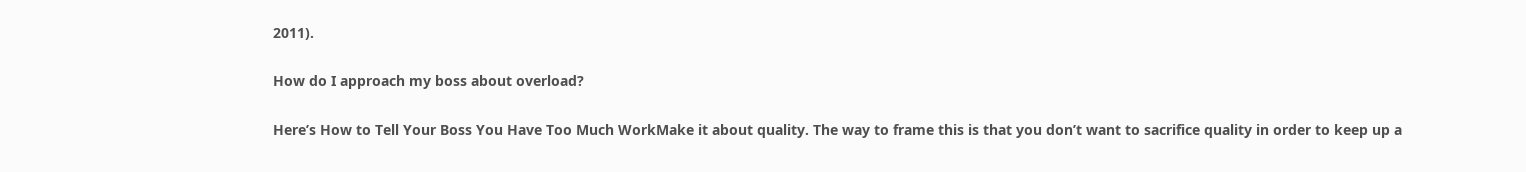2011).

How do I approach my boss about overload?

Here’s How to Tell Your Boss You Have Too Much WorkMake it about quality. The way to frame this is that you don’t want to sacrifice quality in order to keep up a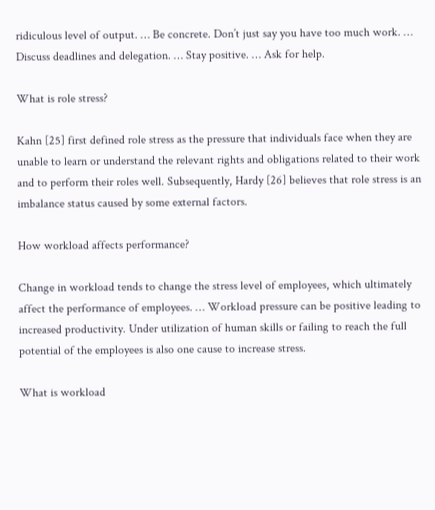ridiculous level of output. … Be concrete. Don’t just say you have too much work. … Discuss deadlines and delegation. … Stay positive. … Ask for help.

What is role stress?

Kahn [25] first defined role stress as the pressure that individuals face when they are unable to learn or understand the relevant rights and obligations related to their work and to perform their roles well. Subsequently, Hardy [26] believes that role stress is an imbalance status caused by some external factors.

How workload affects performance?

Change in workload tends to change the stress level of employees, which ultimately affect the performance of employees. … Workload pressure can be positive leading to increased productivity. Under utilization of human skills or failing to reach the full potential of the employees is also one cause to increase stress.

What is workload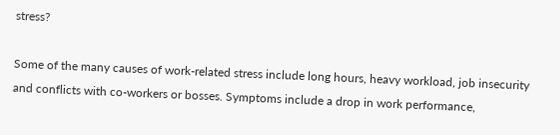stress?

Some of the many causes of work-related stress include long hours, heavy workload, job insecurity and conflicts with co-workers or bosses. Symptoms include a drop in work performance,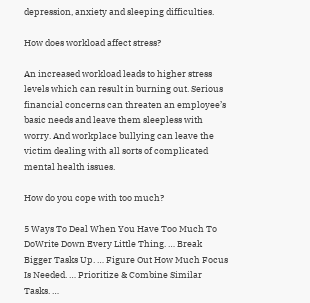depression, anxiety and sleeping difficulties.

How does workload affect stress?

An increased workload leads to higher stress levels which can result in burning out. Serious financial concerns can threaten an employee’s basic needs and leave them sleepless with worry. And workplace bullying can leave the victim dealing with all sorts of complicated mental health issues.

How do you cope with too much?

5 Ways To Deal When You Have Too Much To DoWrite Down Every Little Thing. … Break Bigger Tasks Up. … Figure Out How Much Focus Is Needed. … Prioritize & Combine Similar Tasks. …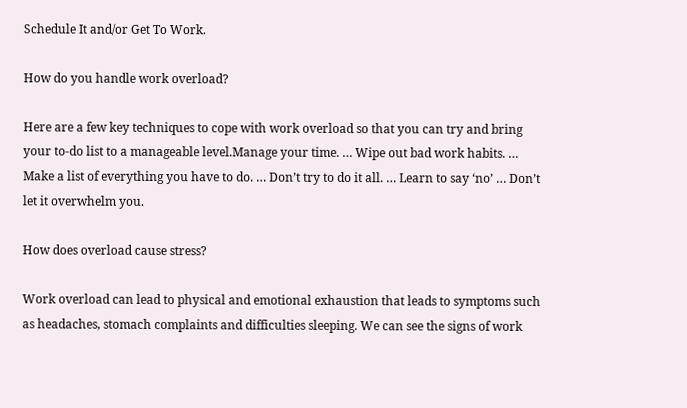Schedule It and/or Get To Work.

How do you handle work overload?

Here are a few key techniques to cope with work overload so that you can try and bring your to-do list to a manageable level.Manage your time. … Wipe out bad work habits. … Make a list of everything you have to do. … Don’t try to do it all. … Learn to say ‘no’ … Don’t let it overwhelm you.

How does overload cause stress?

Work overload can lead to physical and emotional exhaustion that leads to symptoms such as headaches, stomach complaints and difficulties sleeping. We can see the signs of work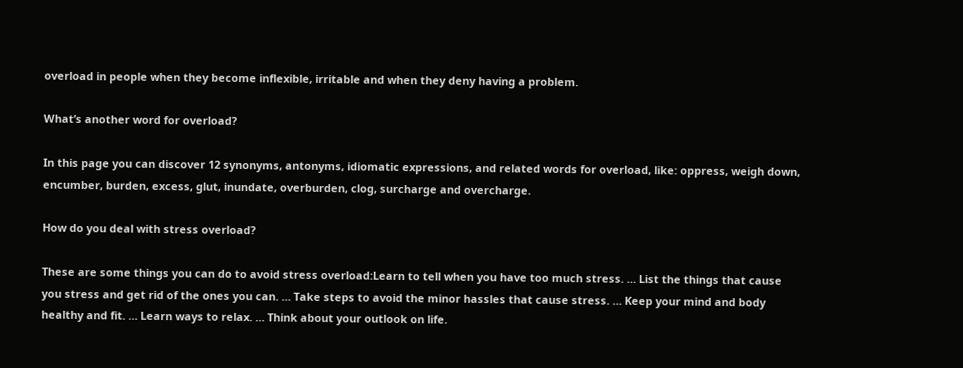overload in people when they become inflexible, irritable and when they deny having a problem.

What’s another word for overload?

In this page you can discover 12 synonyms, antonyms, idiomatic expressions, and related words for overload, like: oppress, weigh down, encumber, burden, excess, glut, inundate, overburden, clog, surcharge and overcharge.

How do you deal with stress overload?

These are some things you can do to avoid stress overload:Learn to tell when you have too much stress. … List the things that cause you stress and get rid of the ones you can. … Take steps to avoid the minor hassles that cause stress. … Keep your mind and body healthy and fit. … Learn ways to relax. … Think about your outlook on life.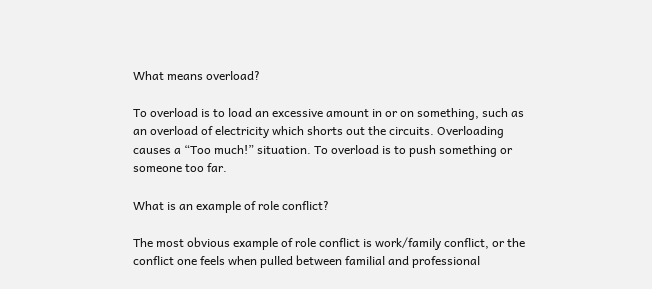What means overload?

To overload is to load an excessive amount in or on something, such as an overload of electricity which shorts out the circuits. Overloading causes a “Too much!” situation. To overload is to push something or someone too far.

What is an example of role conflict?

The most obvious example of role conflict is work/family conflict, or the conflict one feels when pulled between familial and professional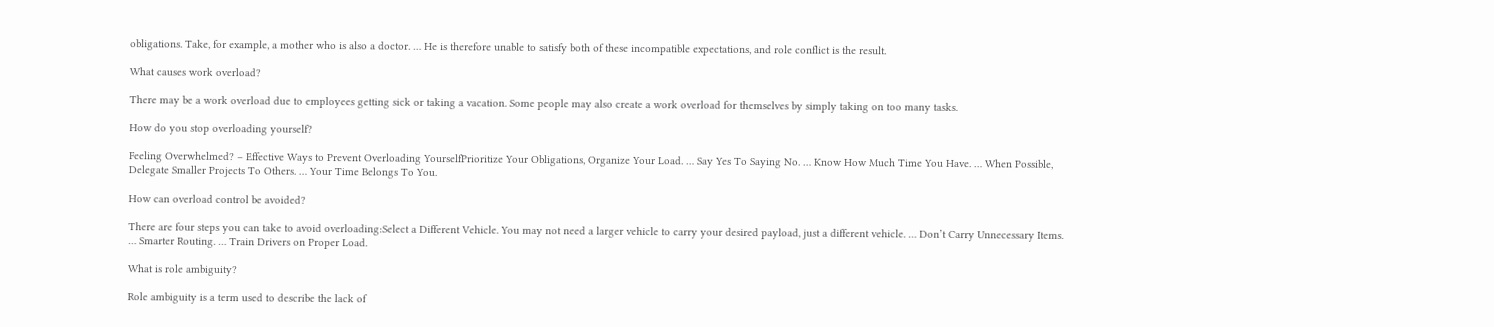obligations. Take, for example, a mother who is also a doctor. … He is therefore unable to satisfy both of these incompatible expectations, and role conflict is the result.

What causes work overload?

There may be a work overload due to employees getting sick or taking a vacation. Some people may also create a work overload for themselves by simply taking on too many tasks.

How do you stop overloading yourself?

Feeling Overwhelmed? – Effective Ways to Prevent Overloading YourselfPrioritize Your Obligations, Organize Your Load. … Say Yes To Saying No. … Know How Much Time You Have. … When Possible, Delegate Smaller Projects To Others. … Your Time Belongs To You.

How can overload control be avoided?

There are four steps you can take to avoid overloading:Select a Different Vehicle. You may not need a larger vehicle to carry your desired payload, just a different vehicle. … Don’t Carry Unnecessary Items. … Smarter Routing. … Train Drivers on Proper Load.

What is role ambiguity?

Role ambiguity is a term used to describe the lack of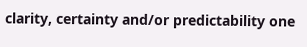clarity, certainty and/or predictability one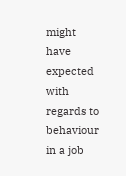might have expected with regards to behaviour in a job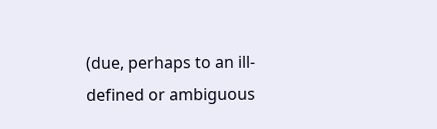(due, perhaps to an ill-defined or ambiguous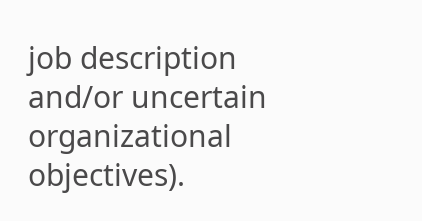job description and/or uncertain organizational objectives).